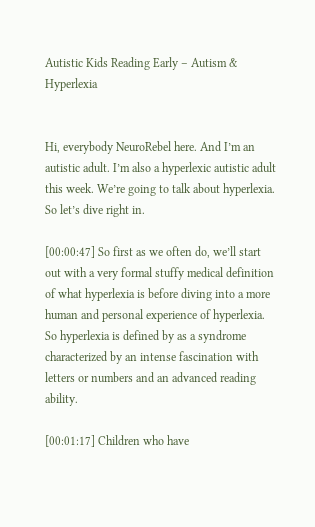Autistic Kids Reading Early – Autism & Hyperlexia


Hi, everybody NeuroRebel here. And I’m an autistic adult. I’m also a hyperlexic autistic adult this week. We’re going to talk about hyperlexia. So let’s dive right in.

[00:00:47] So first as we often do, we’ll start out with a very formal stuffy medical definition of what hyperlexia is before diving into a more human and personal experience of hyperlexia. So hyperlexia is defined by as a syndrome characterized by an intense fascination with letters or numbers and an advanced reading ability.

[00:01:17] Children who have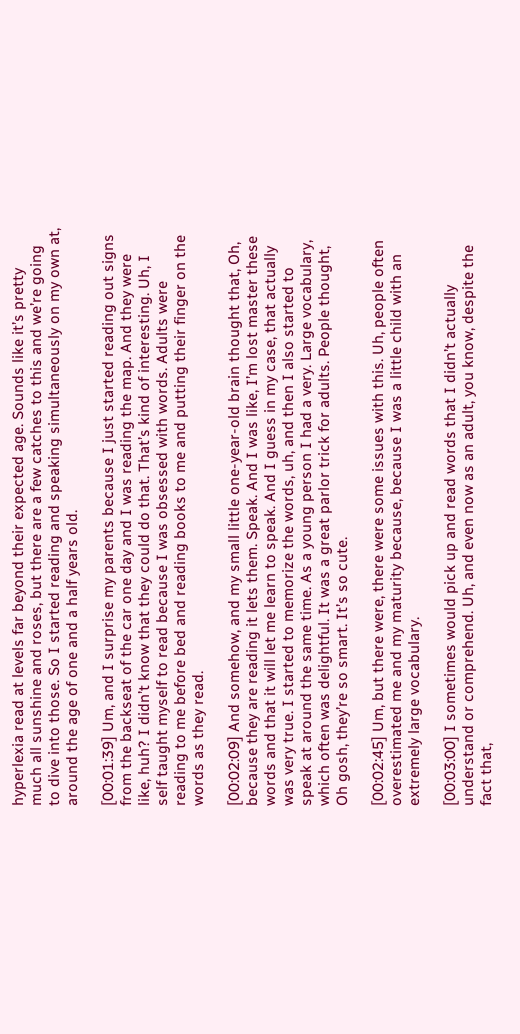hyperlexia read at levels far beyond their expected age. Sounds like it’s pretty much all sunshine and roses, but there are a few catches to this and we’re going to dive into those. So I started reading and speaking simultaneously on my own at, around the age of one and a half years old.

[00:01:39] Um, and I surprise my parents because I just started reading out signs from the backseat of the car one day and I was reading the map. And they were like, huh? I didn’t know that they could do that. That’s kind of interesting. Uh, I self taught myself to read because I was obsessed with words. Adults were reading to me before bed and reading books to me and putting their finger on the words as they read.

[00:02:09] And somehow, and my small little one-year-old brain thought that, Oh, because they are reading it lets them. Speak. And I was like, I’m lost master these words and that it will let me learn to speak. And I guess in my case, that actually was very true. I started to memorize the words, uh, and then I also started to speak at around the same time. As a young person I had a very. Large vocabulary, which often was delightful. It was a great parlor trick for adults. People thought, Oh gosh, they’re so smart. It’s so cute.

[00:02:45] Um, but there were, there were some issues with this. Uh, people often overestimated me and my maturity because, because I was a little child with an extremely large vocabulary.

[00:03:00] I sometimes would pick up and read words that I didn’t actually understand or comprehend. Uh, and even now as an adult, you know, despite the fact that,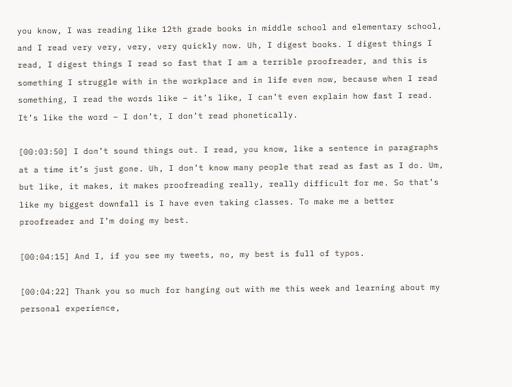you know, I was reading like 12th grade books in middle school and elementary school, and I read very very, very, very quickly now. Uh, I digest books. I digest things I read, I digest things I read so fast that I am a terrible proofreader, and this is something I struggle with in the workplace and in life even now, because when I read something, I read the words like – it’s like, I can’t even explain how fast I read. It’s like the word – I don’t, I don’t read phonetically.

[00:03:50] I don’t sound things out. I read, you know, like a sentence in paragraphs at a time it’s just gone. Uh, I don’t know many people that read as fast as I do. Um, but like, it makes, it makes proofreading really, really difficult for me. So that’s like my biggest downfall is I have even taking classes. To make me a better proofreader and I’m doing my best.

[00:04:15] And I, if you see my tweets, no, my best is full of typos.

[00:04:22] Thank you so much for hanging out with me this week and learning about my personal experience,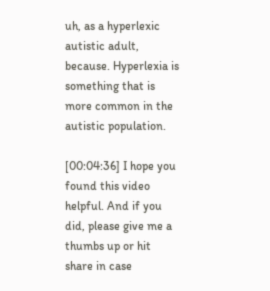uh, as a hyperlexic autistic adult, because. Hyperlexia is something that is more common in the autistic population.

[00:04:36] I hope you found this video helpful. And if you did, please give me a thumbs up or hit share in case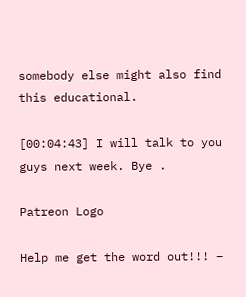somebody else might also find this educational.

[00:04:43] I will talk to you guys next week. Bye .

Patreon Logo

Help me get the word out!!! –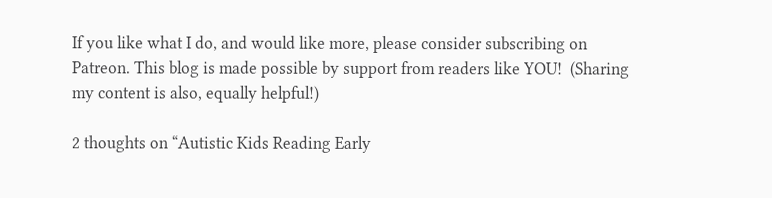If you like what I do, and would like more, please consider subscribing on Patreon. This blog is made possible by support from readers like YOU!  (Sharing my content is also, equally helpful!)

2 thoughts on “Autistic Kids Reading Early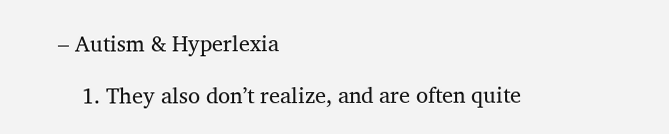– Autism & Hyperlexia

    1. They also don’t realize, and are often quite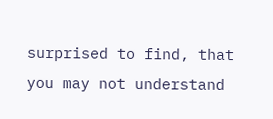surprised to find, that you may not understand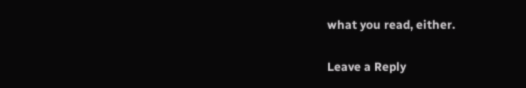what you read, either.

Leave a Reply